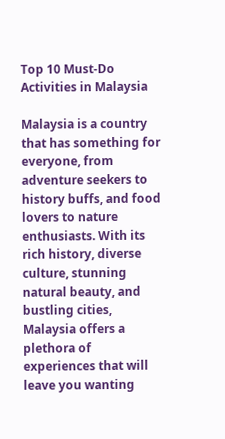Top 10 Must-Do Activities in Malaysia

Malaysia is a country that has something for everyone, from adventure seekers to history buffs, and food lovers to nature enthusiasts. With its rich history, diverse culture, stunning natural beauty, and bustling cities, Malaysia offers a plethora of experiences that will leave you wanting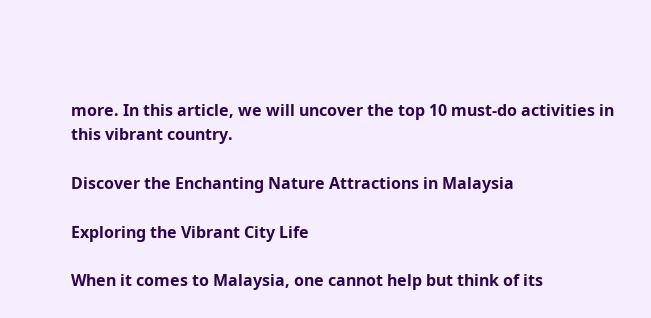more. In this article, we will uncover the top 10 must-do activities in this vibrant country.

Discover the Enchanting Nature Attractions in Malaysia

Exploring the Vibrant City Life

When it comes to Malaysia, one cannot help but think of its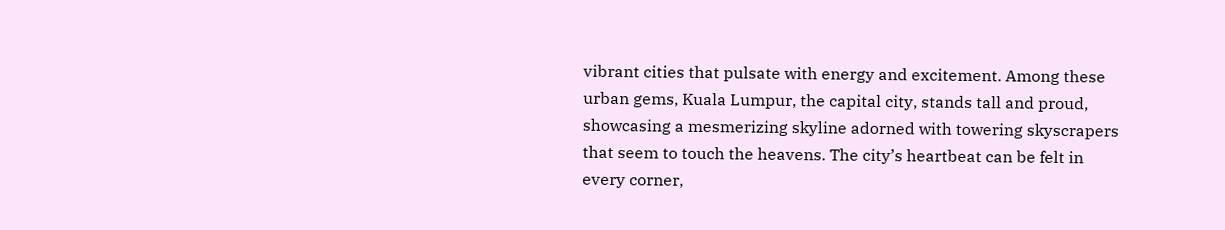vibrant cities that pulsate with energy and excitement. Among these urban gems, Kuala Lumpur, the capital city, stands tall and proud, showcasing a mesmerizing skyline adorned with towering skyscrapers that seem to touch the heavens. The city’s heartbeat can be felt in every corner,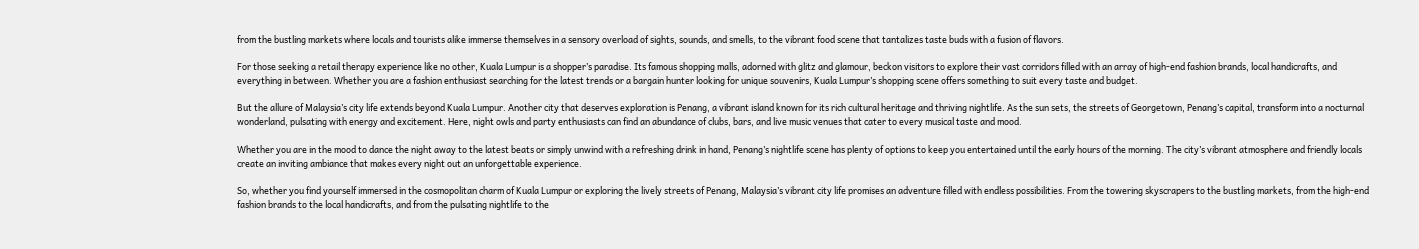from the bustling markets where locals and tourists alike immerse themselves in a sensory overload of sights, sounds, and smells, to the vibrant food scene that tantalizes taste buds with a fusion of flavors.

For those seeking a retail therapy experience like no other, Kuala Lumpur is a shopper’s paradise. Its famous shopping malls, adorned with glitz and glamour, beckon visitors to explore their vast corridors filled with an array of high-end fashion brands, local handicrafts, and everything in between. Whether you are a fashion enthusiast searching for the latest trends or a bargain hunter looking for unique souvenirs, Kuala Lumpur’s shopping scene offers something to suit every taste and budget.

But the allure of Malaysia’s city life extends beyond Kuala Lumpur. Another city that deserves exploration is Penang, a vibrant island known for its rich cultural heritage and thriving nightlife. As the sun sets, the streets of Georgetown, Penang’s capital, transform into a nocturnal wonderland, pulsating with energy and excitement. Here, night owls and party enthusiasts can find an abundance of clubs, bars, and live music venues that cater to every musical taste and mood.

Whether you are in the mood to dance the night away to the latest beats or simply unwind with a refreshing drink in hand, Penang’s nightlife scene has plenty of options to keep you entertained until the early hours of the morning. The city’s vibrant atmosphere and friendly locals create an inviting ambiance that makes every night out an unforgettable experience.

So, whether you find yourself immersed in the cosmopolitan charm of Kuala Lumpur or exploring the lively streets of Penang, Malaysia’s vibrant city life promises an adventure filled with endless possibilities. From the towering skyscrapers to the bustling markets, from the high-end fashion brands to the local handicrafts, and from the pulsating nightlife to the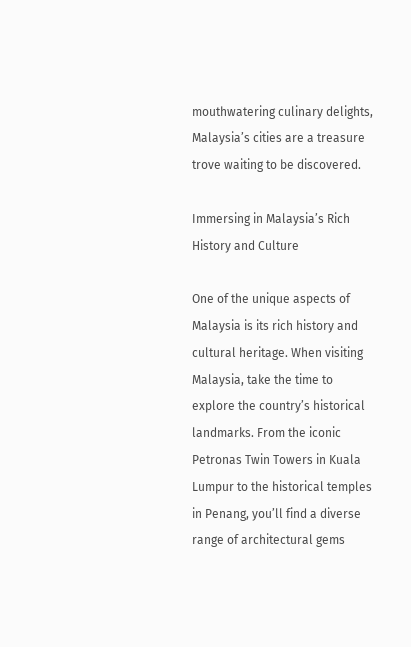mouthwatering culinary delights, Malaysia’s cities are a treasure trove waiting to be discovered.

Immersing in Malaysia’s Rich History and Culture

One of the unique aspects of Malaysia is its rich history and cultural heritage. When visiting Malaysia, take the time to explore the country’s historical landmarks. From the iconic Petronas Twin Towers in Kuala Lumpur to the historical temples in Penang, you’ll find a diverse range of architectural gems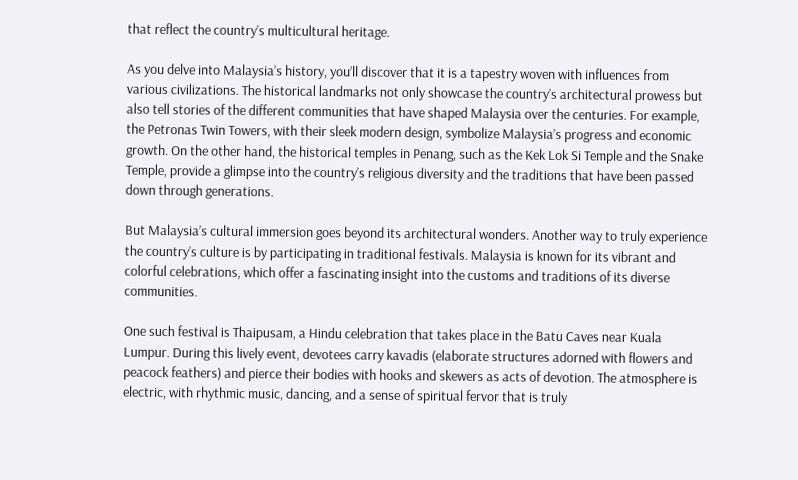that reflect the country’s multicultural heritage.

As you delve into Malaysia’s history, you’ll discover that it is a tapestry woven with influences from various civilizations. The historical landmarks not only showcase the country’s architectural prowess but also tell stories of the different communities that have shaped Malaysia over the centuries. For example, the Petronas Twin Towers, with their sleek modern design, symbolize Malaysia’s progress and economic growth. On the other hand, the historical temples in Penang, such as the Kek Lok Si Temple and the Snake Temple, provide a glimpse into the country’s religious diversity and the traditions that have been passed down through generations.

But Malaysia’s cultural immersion goes beyond its architectural wonders. Another way to truly experience the country’s culture is by participating in traditional festivals. Malaysia is known for its vibrant and colorful celebrations, which offer a fascinating insight into the customs and traditions of its diverse communities.

One such festival is Thaipusam, a Hindu celebration that takes place in the Batu Caves near Kuala Lumpur. During this lively event, devotees carry kavadis (elaborate structures adorned with flowers and peacock feathers) and pierce their bodies with hooks and skewers as acts of devotion. The atmosphere is electric, with rhythmic music, dancing, and a sense of spiritual fervor that is truly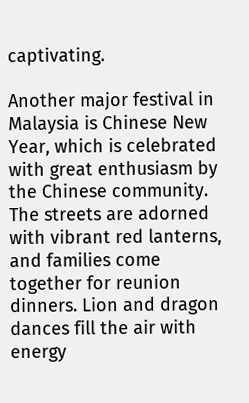captivating.

Another major festival in Malaysia is Chinese New Year, which is celebrated with great enthusiasm by the Chinese community. The streets are adorned with vibrant red lanterns, and families come together for reunion dinners. Lion and dragon dances fill the air with energy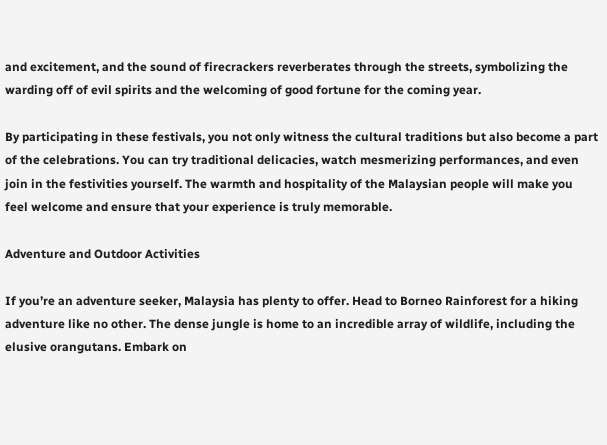and excitement, and the sound of firecrackers reverberates through the streets, symbolizing the warding off of evil spirits and the welcoming of good fortune for the coming year.

By participating in these festivals, you not only witness the cultural traditions but also become a part of the celebrations. You can try traditional delicacies, watch mesmerizing performances, and even join in the festivities yourself. The warmth and hospitality of the Malaysian people will make you feel welcome and ensure that your experience is truly memorable.

Adventure and Outdoor Activities

If you’re an adventure seeker, Malaysia has plenty to offer. Head to Borneo Rainforest for a hiking adventure like no other. The dense jungle is home to an incredible array of wildlife, including the elusive orangutans. Embark on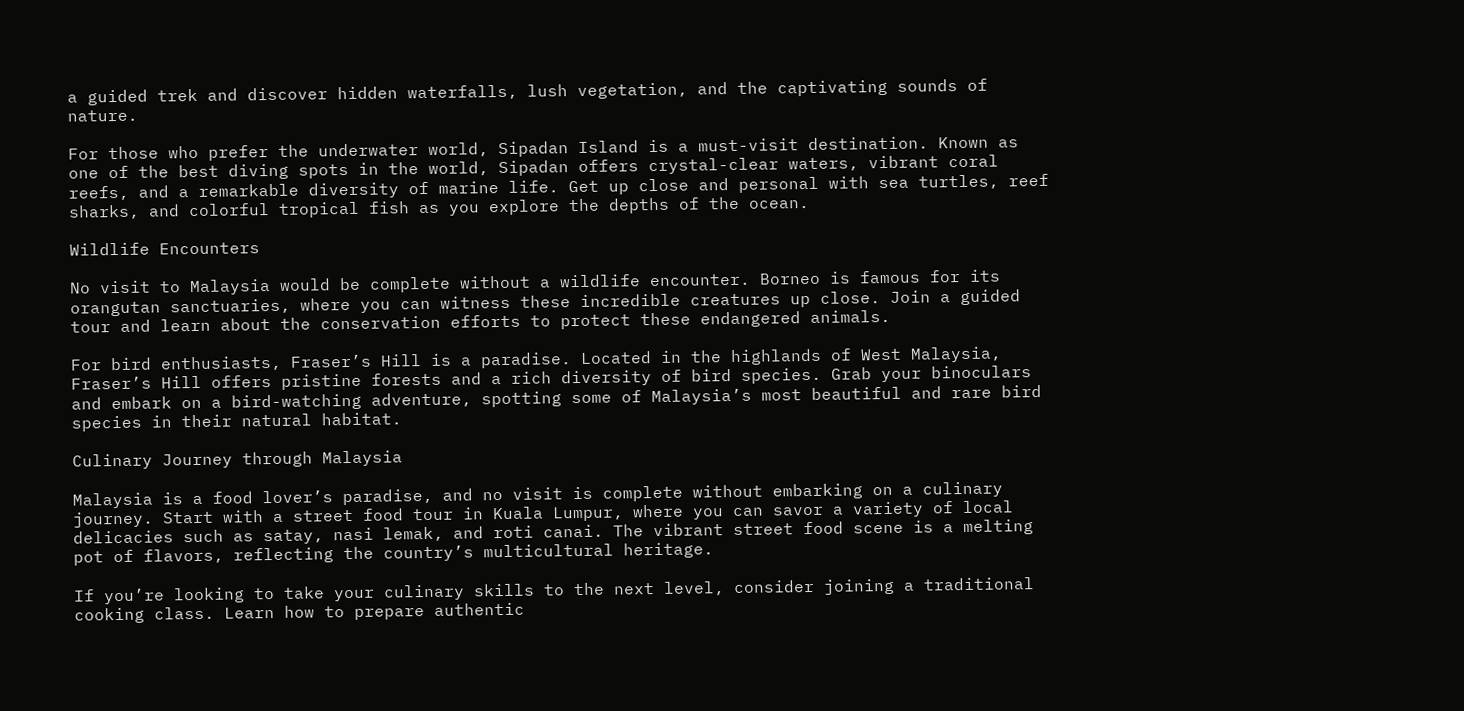a guided trek and discover hidden waterfalls, lush vegetation, and the captivating sounds of nature.

For those who prefer the underwater world, Sipadan Island is a must-visit destination. Known as one of the best diving spots in the world, Sipadan offers crystal-clear waters, vibrant coral reefs, and a remarkable diversity of marine life. Get up close and personal with sea turtles, reef sharks, and colorful tropical fish as you explore the depths of the ocean.

Wildlife Encounters

No visit to Malaysia would be complete without a wildlife encounter. Borneo is famous for its orangutan sanctuaries, where you can witness these incredible creatures up close. Join a guided tour and learn about the conservation efforts to protect these endangered animals.

For bird enthusiasts, Fraser’s Hill is a paradise. Located in the highlands of West Malaysia, Fraser’s Hill offers pristine forests and a rich diversity of bird species. Grab your binoculars and embark on a bird-watching adventure, spotting some of Malaysia’s most beautiful and rare bird species in their natural habitat.

Culinary Journey through Malaysia

Malaysia is a food lover’s paradise, and no visit is complete without embarking on a culinary journey. Start with a street food tour in Kuala Lumpur, where you can savor a variety of local delicacies such as satay, nasi lemak, and roti canai. The vibrant street food scene is a melting pot of flavors, reflecting the country’s multicultural heritage.

If you’re looking to take your culinary skills to the next level, consider joining a traditional cooking class. Learn how to prepare authentic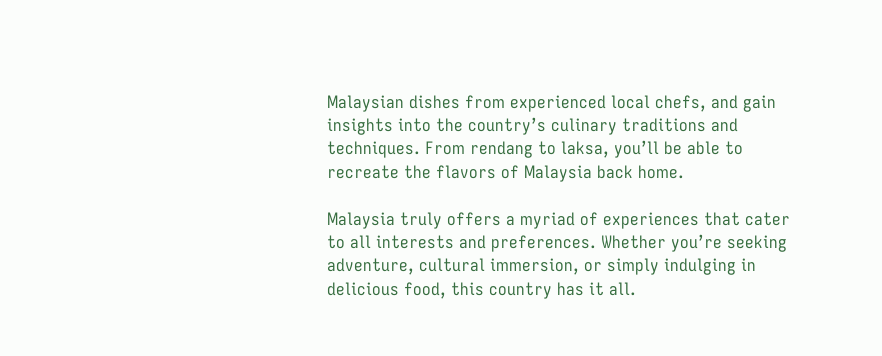Malaysian dishes from experienced local chefs, and gain insights into the country’s culinary traditions and techniques. From rendang to laksa, you’ll be able to recreate the flavors of Malaysia back home.

Malaysia truly offers a myriad of experiences that cater to all interests and preferences. Whether you’re seeking adventure, cultural immersion, or simply indulging in delicious food, this country has it all.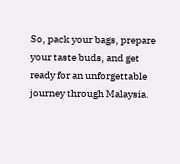So, pack your bags, prepare your taste buds, and get ready for an unforgettable journey through Malaysia.